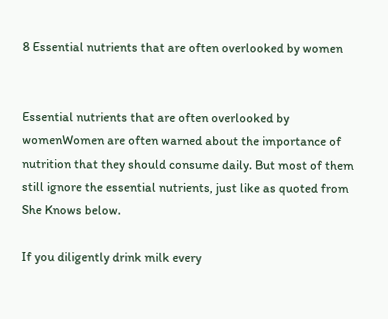8 Essential nutrients that are often overlooked by women


Essential nutrients that are often overlooked by womenWomen are often warned about the importance of nutrition that they should consume daily. But most of them still ignore the essential nutrients, just like as quoted from She Knows below.

If you diligently drink milk every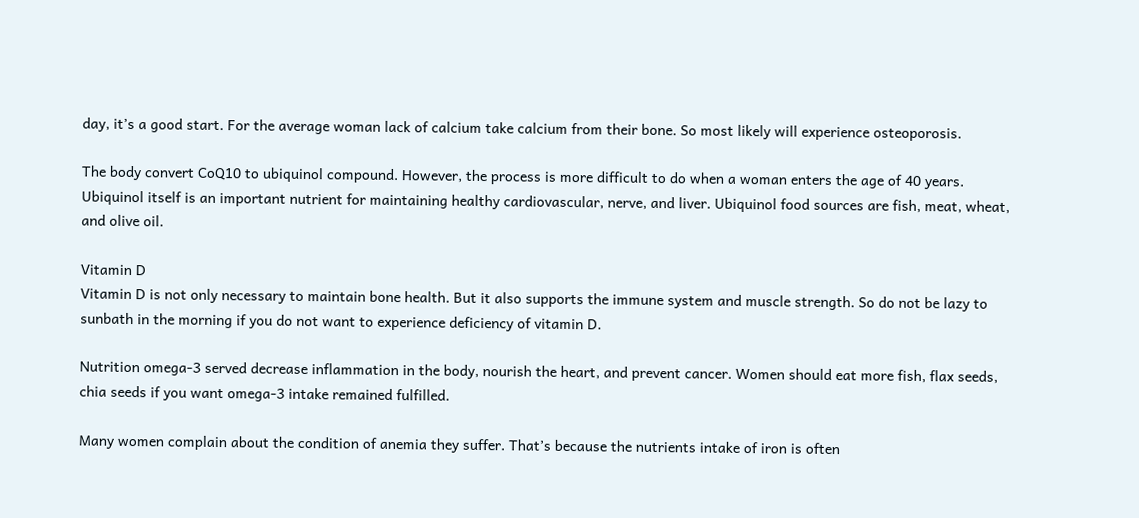day, it’s a good start. For the average woman lack of calcium take calcium from their bone. So most likely will experience osteoporosis.

The body convert CoQ10 to ubiquinol compound. However, the process is more difficult to do when a woman enters the age of 40 years. Ubiquinol itself is an important nutrient for maintaining healthy cardiovascular, nerve, and liver. Ubiquinol food sources are fish, meat, wheat, and olive oil.

Vitamin D
Vitamin D is not only necessary to maintain bone health. But it also supports the immune system and muscle strength. So do not be lazy to sunbath in the morning if you do not want to experience deficiency of vitamin D.

Nutrition omega-3 served decrease inflammation in the body, nourish the heart, and prevent cancer. Women should eat more fish, flax seeds, chia seeds if you want omega-3 intake remained fulfilled.

Many women complain about the condition of anemia they suffer. That’s because the nutrients intake of iron is often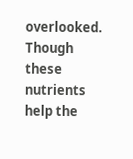overlooked. Though these nutrients help the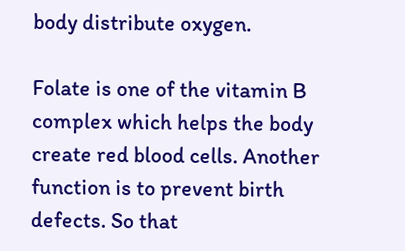body distribute oxygen.

Folate is one of the vitamin B complex which helps the body create red blood cells. Another function is to prevent birth defects. So that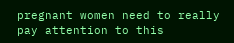pregnant women need to really pay attention to this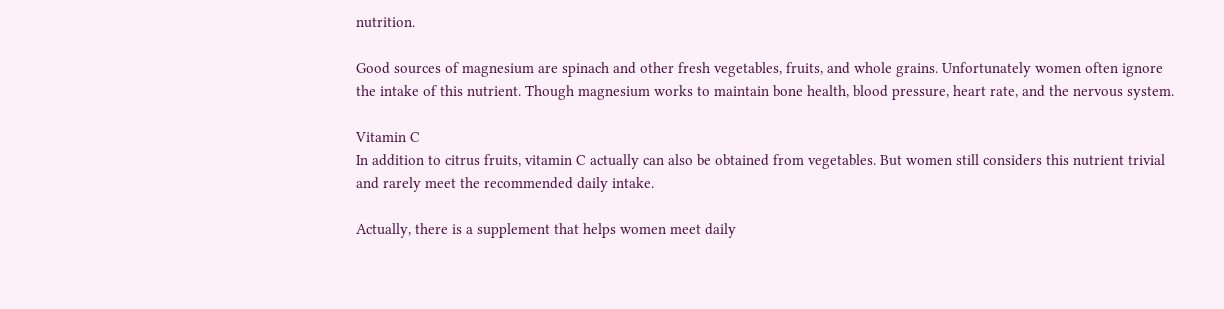nutrition.

Good sources of magnesium are spinach and other fresh vegetables, fruits, and whole grains. Unfortunately women often ignore the intake of this nutrient. Though magnesium works to maintain bone health, blood pressure, heart rate, and the nervous system.

Vitamin C
In addition to citrus fruits, vitamin C actually can also be obtained from vegetables. But women still considers this nutrient trivial and rarely meet the recommended daily intake.

Actually, there is a supplement that helps women meet daily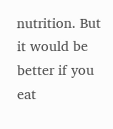nutrition. But it would be better if you eat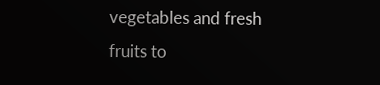vegetables and fresh fruits to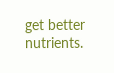get better nutrients.